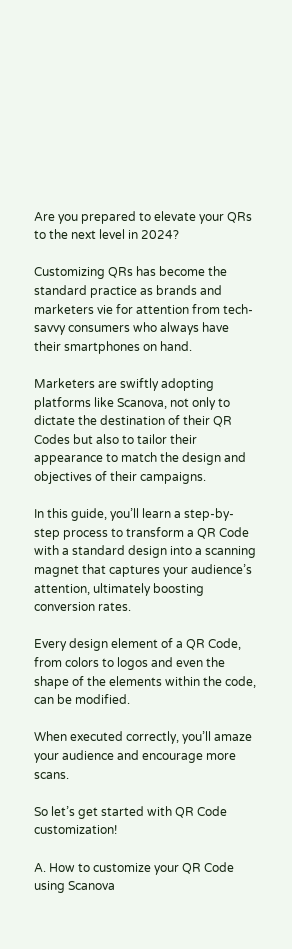Are you prepared to elevate your QRs to the next level in 2024?

Customizing QRs has become the standard practice as brands and marketers vie for attention from tech-savvy consumers who always have their smartphones on hand.

Marketers are swiftly adopting platforms like Scanova, not only to dictate the destination of their QR Codes but also to tailor their appearance to match the design and objectives of their campaigns.

In this guide, you’ll learn a step-by-step process to transform a QR Code with a standard design into a scanning magnet that captures your audience’s attention, ultimately boosting conversion rates.

Every design element of a QR Code, from colors to logos and even the shape of the elements within the code, can be modified.

When executed correctly, you’ll amaze your audience and encourage more scans.

So let’s get started with QR Code customization!

A. How to customize your QR Code using Scanova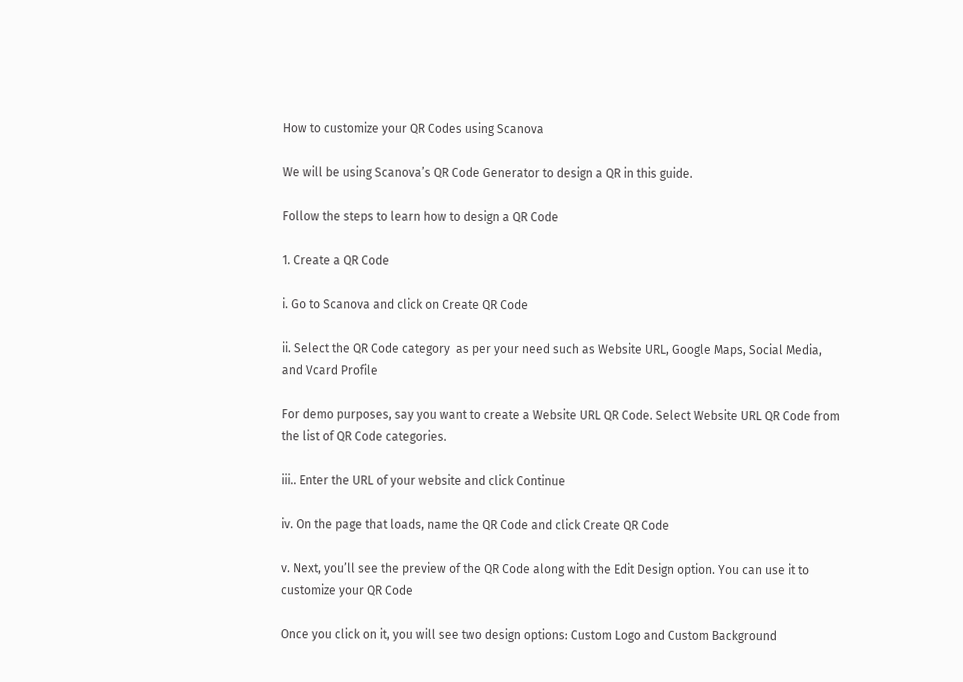How to customize your QR Codes using Scanova

We will be using Scanova’s QR Code Generator to design a QR in this guide.

Follow the steps to learn how to design a QR Code

1. Create a QR Code

i. Go to Scanova and click on Create QR Code

ii. Select the QR Code category  as per your need such as Website URL, Google Maps, Social Media, and Vcard Profile

For demo purposes, say you want to create a Website URL QR Code. Select Website URL QR Code from the list of QR Code categories.

iii.. Enter the URL of your website and click Continue

iv. On the page that loads, name the QR Code and click Create QR Code

v. Next, you’ll see the preview of the QR Code along with the Edit Design option. You can use it to customize your QR Code

Once you click on it, you will see two design options: Custom Logo and Custom Background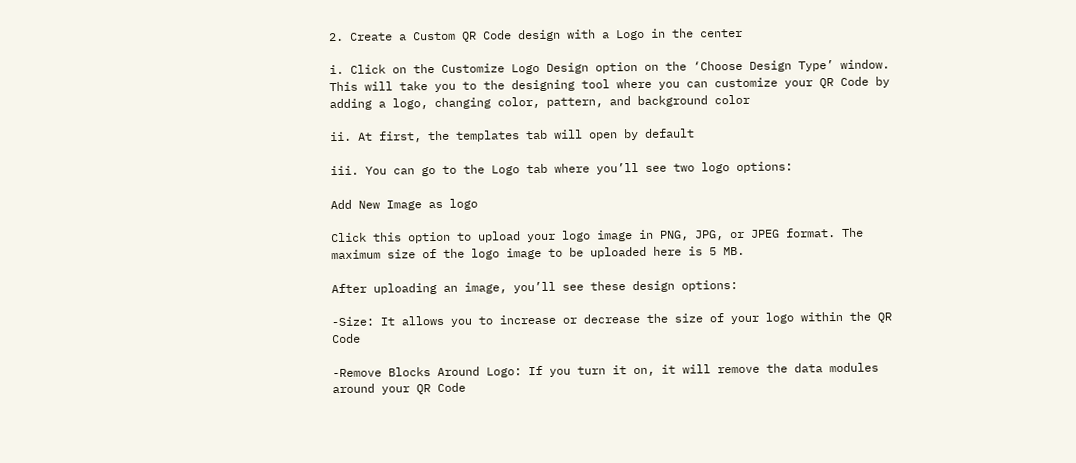2. Create a Custom QR Code design with a Logo in the center

i. Click on the Customize Logo Design option on the ‘Choose Design Type’ window. This will take you to the designing tool where you can customize your QR Code by adding a logo, changing color, pattern, and background color

ii. At first, the templates tab will open by default

iii. You can go to the Logo tab where you’ll see two logo options:

Add New Image as logo

Click this option to upload your logo image in PNG, JPG, or JPEG format. The maximum size of the logo image to be uploaded here is 5 MB.

After uploading an image, you’ll see these design options:

-Size: It allows you to increase or decrease the size of your logo within the QR Code

-Remove Blocks Around Logo: If you turn it on, it will remove the data modules around your QR Code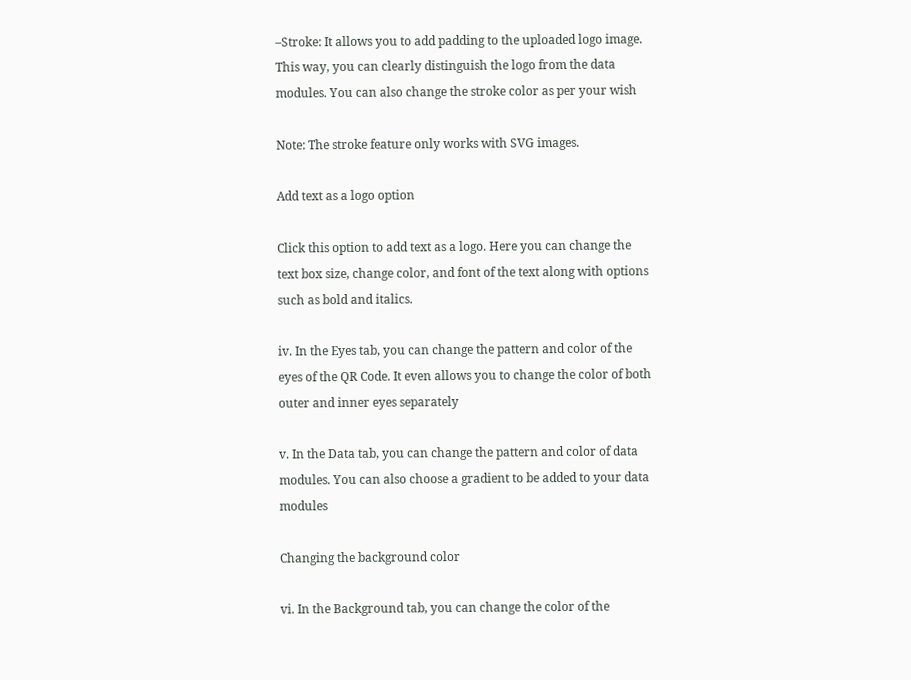–Stroke: It allows you to add padding to the uploaded logo image. This way, you can clearly distinguish the logo from the data modules. You can also change the stroke color as per your wish

Note: The stroke feature only works with SVG images.

Add text as a logo option

Click this option to add text as a logo. Here you can change the text box size, change color, and font of the text along with options such as bold and italics.

iv. In the Eyes tab, you can change the pattern and color of the eyes of the QR Code. It even allows you to change the color of both outer and inner eyes separately

v. In the Data tab, you can change the pattern and color of data modules. You can also choose a gradient to be added to your data modules

Changing the background color

vi. In the Background tab, you can change the color of the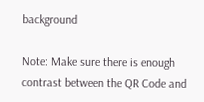background

Note: Make sure there is enough contrast between the QR Code and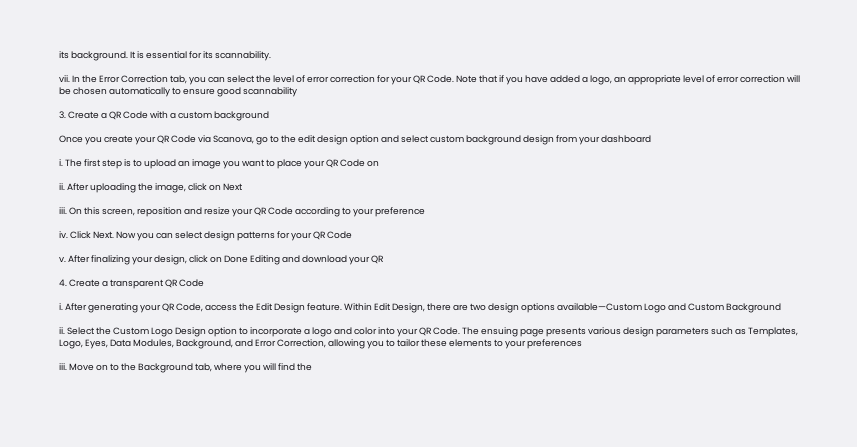its background. It is essential for its scannability.

vii. In the Error Correction tab, you can select the level of error correction for your QR Code. Note that if you have added a logo, an appropriate level of error correction will be chosen automatically to ensure good scannability

3. Create a QR Code with a custom background

Once you create your QR Code via Scanova, go to the edit design option and select custom background design from your dashboard

i. The first step is to upload an image you want to place your QR Code on

ii. After uploading the image, click on Next

iii. On this screen, reposition and resize your QR Code according to your preference

iv. Click Next. Now you can select design patterns for your QR Code

v. After finalizing your design, click on Done Editing and download your QR

4. Create a transparent QR Code

i. After generating your QR Code, access the Edit Design feature. Within Edit Design, there are two design options available—Custom Logo and Custom Background

ii. Select the Custom Logo Design option to incorporate a logo and color into your QR Code. The ensuing page presents various design parameters such as Templates, Logo, Eyes, Data Modules, Background, and Error Correction, allowing you to tailor these elements to your preferences

iii. Move on to the Background tab, where you will find the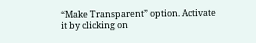“Make Transparent” option. Activate it by clicking on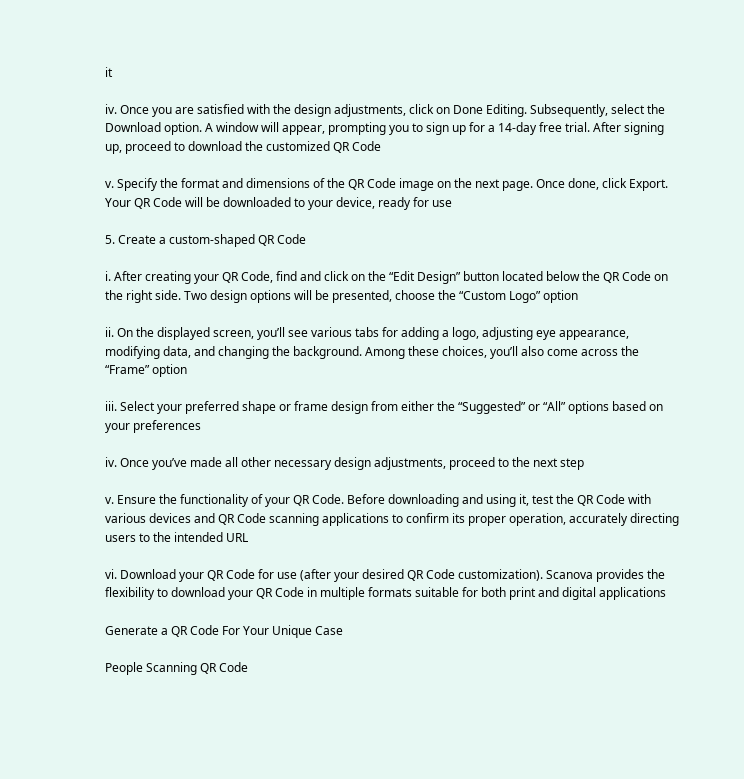it

iv. Once you are satisfied with the design adjustments, click on Done Editing. Subsequently, select the Download option. A window will appear, prompting you to sign up for a 14-day free trial. After signing up, proceed to download the customized QR Code

v. Specify the format and dimensions of the QR Code image on the next page. Once done, click Export. Your QR Code will be downloaded to your device, ready for use

5. Create a custom-shaped QR Code

i. After creating your QR Code, find and click on the “Edit Design” button located below the QR Code on the right side. Two design options will be presented, choose the “Custom Logo” option

ii. On the displayed screen, you’ll see various tabs for adding a logo, adjusting eye appearance, modifying data, and changing the background. Among these choices, you’ll also come across the “Frame” option

iii. Select your preferred shape or frame design from either the “Suggested” or “All” options based on your preferences

iv. Once you’ve made all other necessary design adjustments, proceed to the next step

v. Ensure the functionality of your QR Code. Before downloading and using it, test the QR Code with various devices and QR Code scanning applications to confirm its proper operation, accurately directing users to the intended URL

vi. Download your QR Code for use (after your desired QR Code customization). Scanova provides the flexibility to download your QR Code in multiple formats suitable for both print and digital applications

Generate a QR Code For Your Unique Case

People Scanning QR Code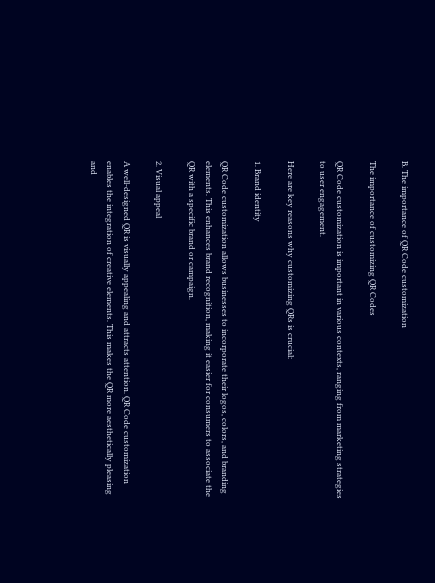B. The importance of QR Code customization

The importance of customizing QR Codes

QR Code customization is important in various contexts, ranging from marketing strategies to user engagement.

Here are key reasons why customizing QRs is crucial:

1. Brand identity

QR Code customization allows businesses to incorporate their logos, colors, and branding elements. This enhances brand recognition, making it easier for consumers to associate the QR with a specific brand or campaign.

2. Visual appeal

A well-designed QR is visually appealing and attracts attention. QR Code customization enables the integration of creative elements. This makes the QR more aesthetically pleasing and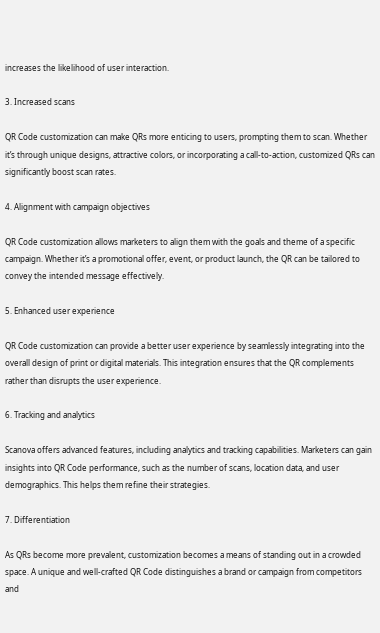increases the likelihood of user interaction.

3. Increased scans

QR Code customization can make QRs more enticing to users, prompting them to scan. Whether it’s through unique designs, attractive colors, or incorporating a call-to-action, customized QRs can significantly boost scan rates.

4. Alignment with campaign objectives

QR Code customization allows marketers to align them with the goals and theme of a specific campaign. Whether it’s a promotional offer, event, or product launch, the QR can be tailored to convey the intended message effectively.

5. Enhanced user experience

QR Code customization can provide a better user experience by seamlessly integrating into the overall design of print or digital materials. This integration ensures that the QR complements rather than disrupts the user experience.

6. Tracking and analytics

Scanova offers advanced features, including analytics and tracking capabilities. Marketers can gain insights into QR Code performance, such as the number of scans, location data, and user demographics. This helps them refine their strategies.

7. Differentiation

As QRs become more prevalent, customization becomes a means of standing out in a crowded space. A unique and well-crafted QR Code distinguishes a brand or campaign from competitors and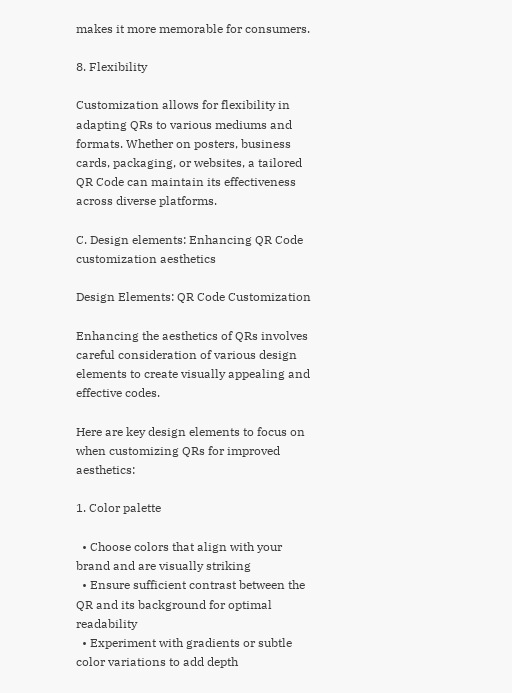makes it more memorable for consumers.

8. Flexibility

Customization allows for flexibility in adapting QRs to various mediums and formats. Whether on posters, business cards, packaging, or websites, a tailored QR Code can maintain its effectiveness across diverse platforms.

C. Design elements: Enhancing QR Code customization aesthetics

Design Elements: QR Code Customization

Enhancing the aesthetics of QRs involves careful consideration of various design elements to create visually appealing and effective codes.

Here are key design elements to focus on when customizing QRs for improved aesthetics:

1. Color palette

  • Choose colors that align with your brand and are visually striking
  • Ensure sufficient contrast between the QR and its background for optimal readability
  • Experiment with gradients or subtle color variations to add depth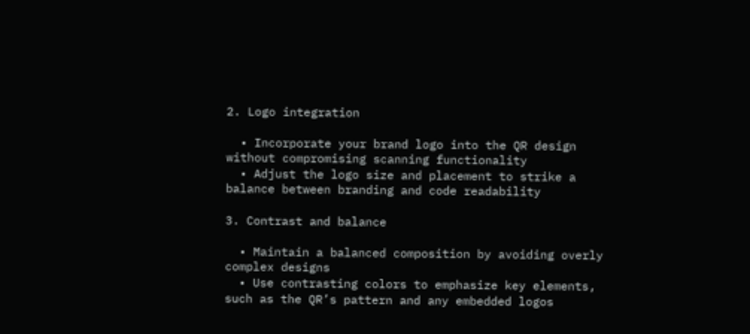2. Logo integration

  • Incorporate your brand logo into the QR design without compromising scanning functionality
  • Adjust the logo size and placement to strike a balance between branding and code readability

3. Contrast and balance

  • Maintain a balanced composition by avoiding overly complex designs
  • Use contrasting colors to emphasize key elements, such as the QR’s pattern and any embedded logos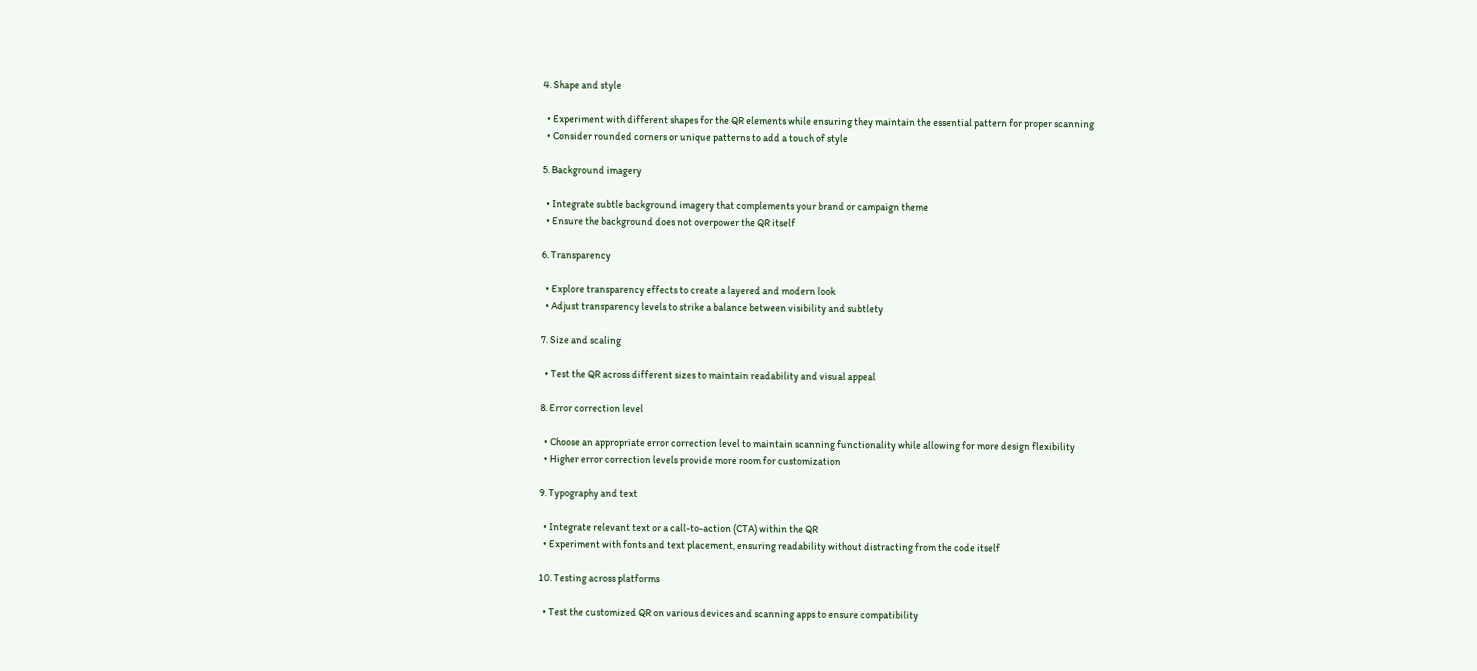4. Shape and style

  • Experiment with different shapes for the QR elements while ensuring they maintain the essential pattern for proper scanning
  • Consider rounded corners or unique patterns to add a touch of style

5. Background imagery

  • Integrate subtle background imagery that complements your brand or campaign theme
  • Ensure the background does not overpower the QR itself

6. Transparency

  • Explore transparency effects to create a layered and modern look
  • Adjust transparency levels to strike a balance between visibility and subtlety

7. Size and scaling

  • Test the QR across different sizes to maintain readability and visual appeal

8. Error correction level

  • Choose an appropriate error correction level to maintain scanning functionality while allowing for more design flexibility
  • Higher error correction levels provide more room for customization

9. Typography and text

  • Integrate relevant text or a call-to-action (CTA) within the QR
  • Experiment with fonts and text placement, ensuring readability without distracting from the code itself

10. Testing across platforms

  • Test the customized QR on various devices and scanning apps to ensure compatibility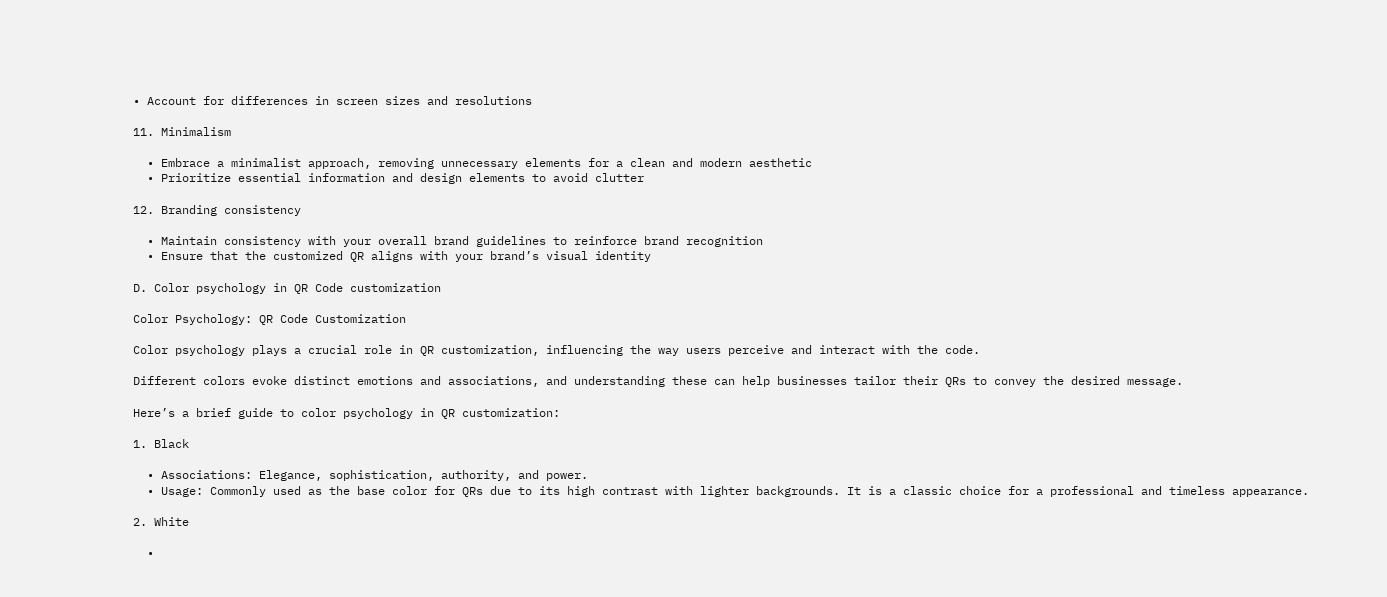• Account for differences in screen sizes and resolutions

11. Minimalism

  • Embrace a minimalist approach, removing unnecessary elements for a clean and modern aesthetic
  • Prioritize essential information and design elements to avoid clutter

12. Branding consistency

  • Maintain consistency with your overall brand guidelines to reinforce brand recognition
  • Ensure that the customized QR aligns with your brand’s visual identity

D. Color psychology in QR Code customization

Color Psychology: QR Code Customization

Color psychology plays a crucial role in QR customization, influencing the way users perceive and interact with the code.

Different colors evoke distinct emotions and associations, and understanding these can help businesses tailor their QRs to convey the desired message.

Here’s a brief guide to color psychology in QR customization:

1. Black

  • Associations: Elegance, sophistication, authority, and power.
  • Usage: Commonly used as the base color for QRs due to its high contrast with lighter backgrounds. It is a classic choice for a professional and timeless appearance.

2. White

  •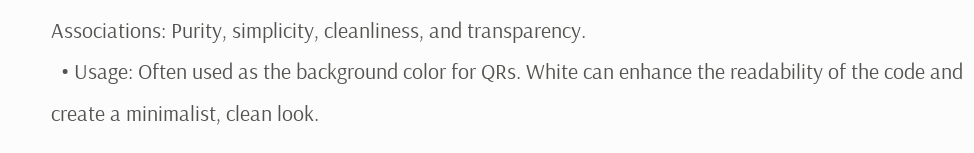Associations: Purity, simplicity, cleanliness, and transparency.
  • Usage: Often used as the background color for QRs. White can enhance the readability of the code and create a minimalist, clean look.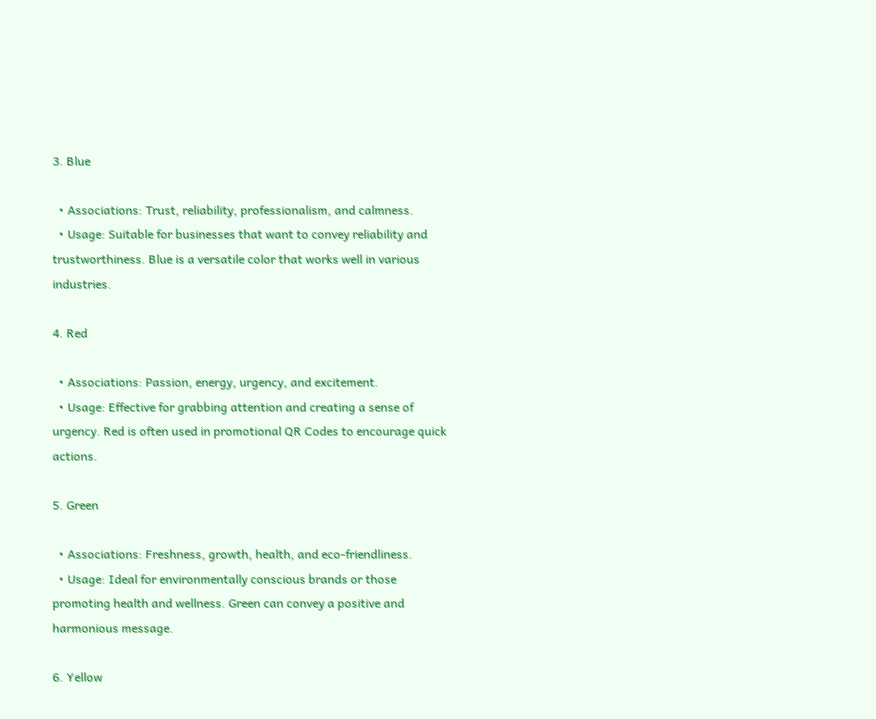3. Blue

  • Associations: Trust, reliability, professionalism, and calmness.
  • Usage: Suitable for businesses that want to convey reliability and trustworthiness. Blue is a versatile color that works well in various industries.

4. Red

  • Associations: Passion, energy, urgency, and excitement.
  • Usage: Effective for grabbing attention and creating a sense of urgency. Red is often used in promotional QR Codes to encourage quick actions.

5. Green

  • Associations: Freshness, growth, health, and eco-friendliness.
  • Usage: Ideal for environmentally conscious brands or those promoting health and wellness. Green can convey a positive and harmonious message.

6. Yellow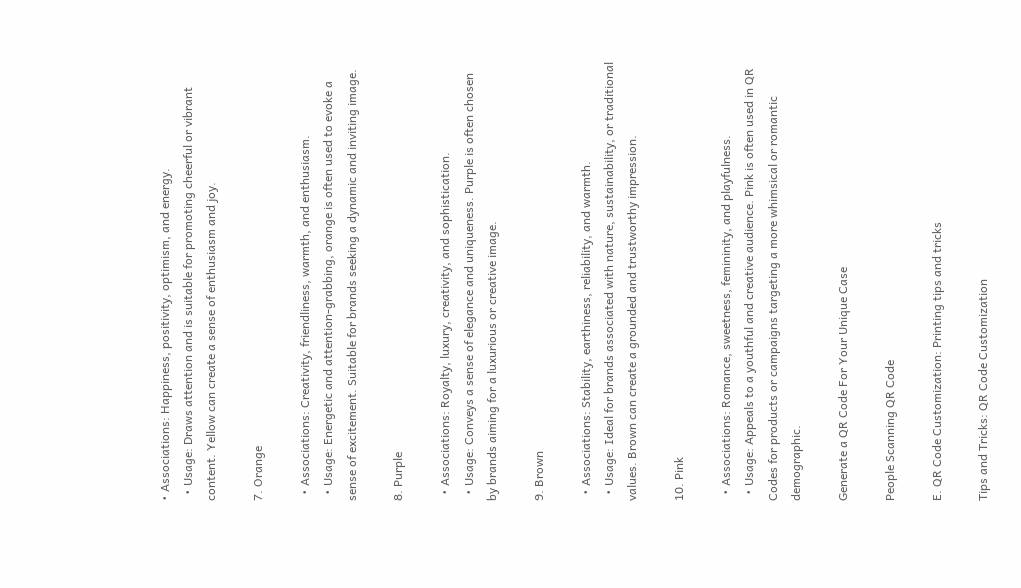• Associations: Happiness, positivity, optimism, and energy.
  • Usage: Draws attention and is suitable for promoting cheerful or vibrant content. Yellow can create a sense of enthusiasm and joy.

7. Orange

  • Associations: Creativity, friendliness, warmth, and enthusiasm.
  • Usage: Energetic and attention-grabbing, orange is often used to evoke a sense of excitement. Suitable for brands seeking a dynamic and inviting image.

8. Purple

  • Associations: Royalty, luxury, creativity, and sophistication.
  • Usage: Conveys a sense of elegance and uniqueness. Purple is often chosen by brands aiming for a luxurious or creative image.

9. Brown

  • Associations: Stability, earthiness, reliability, and warmth.
  • Usage: Ideal for brands associated with nature, sustainability, or traditional values. Brown can create a grounded and trustworthy impression.

10. Pink

  • Associations: Romance, sweetness, femininity, and playfulness.
  • Usage: Appeals to a youthful and creative audience. Pink is often used in QR Codes for products or campaigns targeting a more whimsical or romantic demographic.

Generate a QR Code For Your Unique Case

People Scanning QR Code

E. QR Code Customization: Printing tips and tricks

Tips and Tricks: QR Code Customization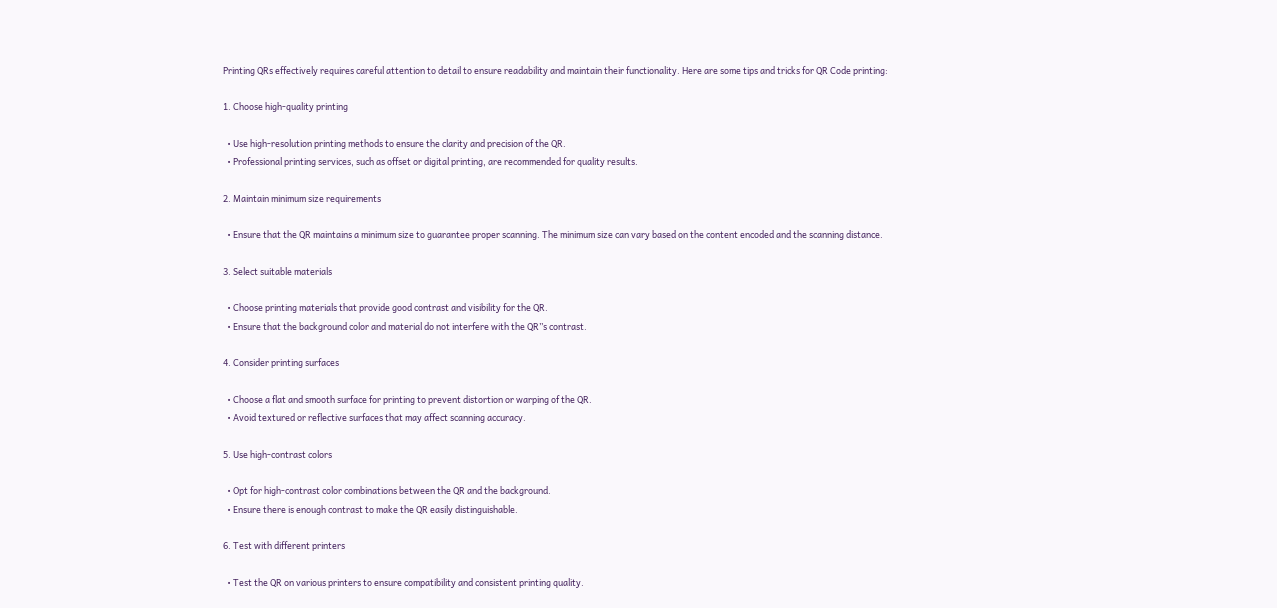Printing QRs effectively requires careful attention to detail to ensure readability and maintain their functionality. Here are some tips and tricks for QR Code printing:

1. Choose high-quality printing

  • Use high-resolution printing methods to ensure the clarity and precision of the QR.
  • Professional printing services, such as offset or digital printing, are recommended for quality results.

2. Maintain minimum size requirements

  • Ensure that the QR maintains a minimum size to guarantee proper scanning. The minimum size can vary based on the content encoded and the scanning distance.

3. Select suitable materials

  • Choose printing materials that provide good contrast and visibility for the QR.
  • Ensure that the background color and material do not interfere with the QR’’s contrast.

4. Consider printing surfaces

  • Choose a flat and smooth surface for printing to prevent distortion or warping of the QR.
  • Avoid textured or reflective surfaces that may affect scanning accuracy.

5. Use high-contrast colors

  • Opt for high-contrast color combinations between the QR and the background.
  • Ensure there is enough contrast to make the QR easily distinguishable.

6. Test with different printers

  • Test the QR on various printers to ensure compatibility and consistent printing quality.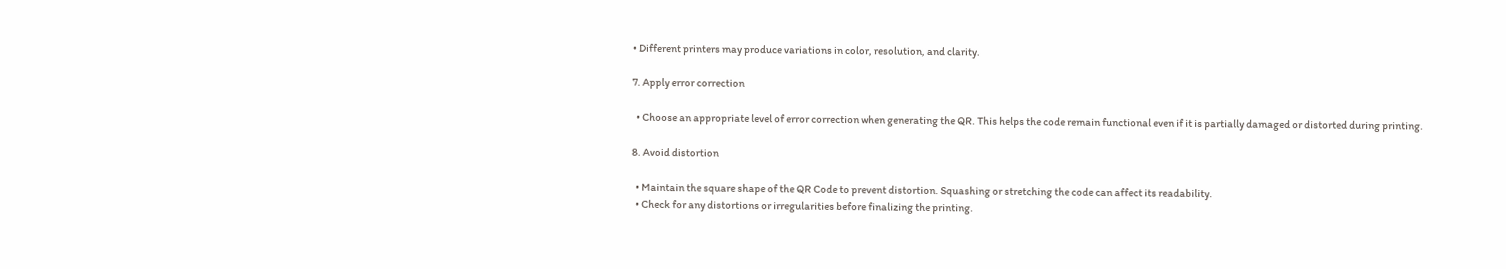• Different printers may produce variations in color, resolution, and clarity.

7. Apply error correction

  • Choose an appropriate level of error correction when generating the QR. This helps the code remain functional even if it is partially damaged or distorted during printing.

8. Avoid distortion

  • Maintain the square shape of the QR Code to prevent distortion. Squashing or stretching the code can affect its readability.
  • Check for any distortions or irregularities before finalizing the printing.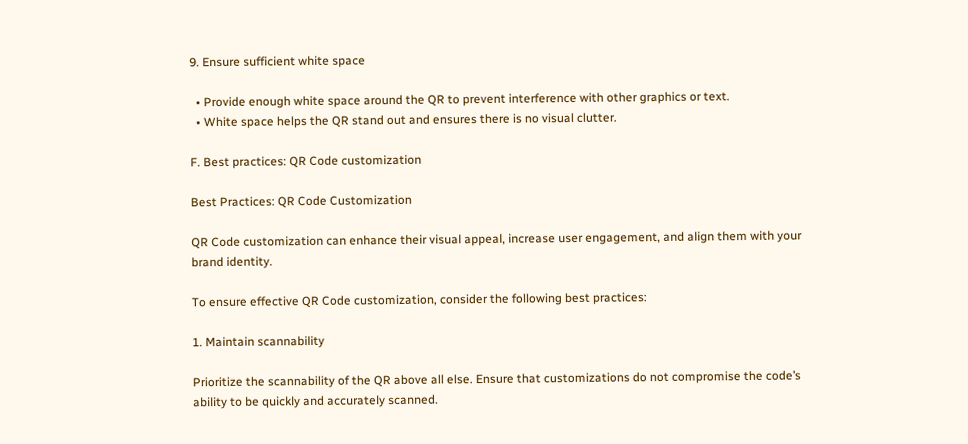9. Ensure sufficient white space

  • Provide enough white space around the QR to prevent interference with other graphics or text.
  • White space helps the QR stand out and ensures there is no visual clutter.

F. Best practices: QR Code customization

Best Practices: QR Code Customization

QR Code customization can enhance their visual appeal, increase user engagement, and align them with your brand identity.

To ensure effective QR Code customization, consider the following best practices:

1. Maintain scannability

Prioritize the scannability of the QR above all else. Ensure that customizations do not compromise the code’s ability to be quickly and accurately scanned.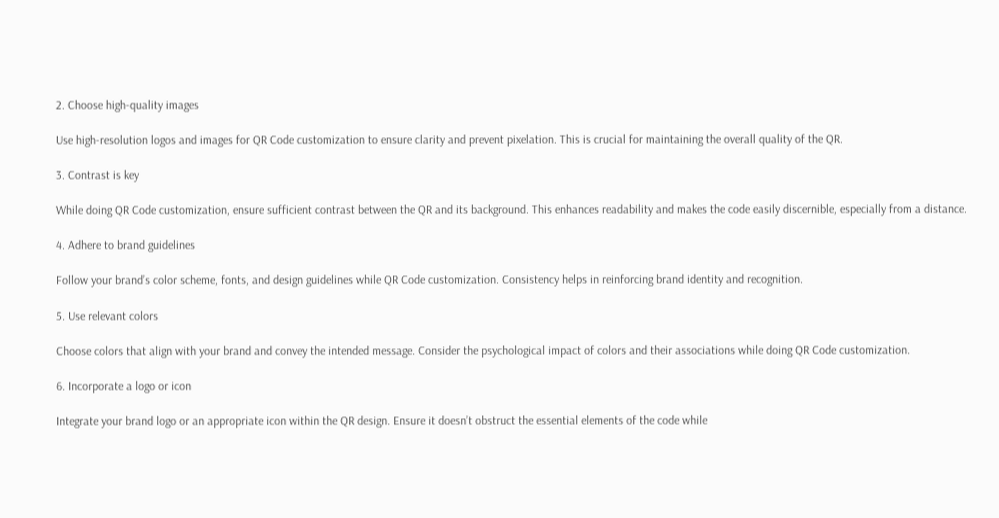2. Choose high-quality images

Use high-resolution logos and images for QR Code customization to ensure clarity and prevent pixelation. This is crucial for maintaining the overall quality of the QR.

3. Contrast is key

While doing QR Code customization, ensure sufficient contrast between the QR and its background. This enhances readability and makes the code easily discernible, especially from a distance.

4. Adhere to brand guidelines

Follow your brand’s color scheme, fonts, and design guidelines while QR Code customization. Consistency helps in reinforcing brand identity and recognition.

5. Use relevant colors

Choose colors that align with your brand and convey the intended message. Consider the psychological impact of colors and their associations while doing QR Code customization.

6. Incorporate a logo or icon

Integrate your brand logo or an appropriate icon within the QR design. Ensure it doesn’t obstruct the essential elements of the code while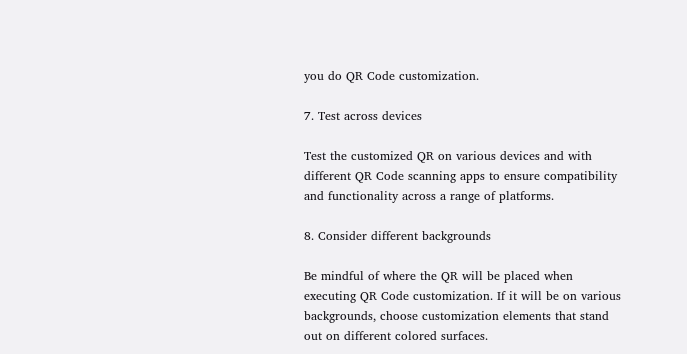you do QR Code customization.

7. Test across devices

Test the customized QR on various devices and with different QR Code scanning apps to ensure compatibility and functionality across a range of platforms.

8. Consider different backgrounds

Be mindful of where the QR will be placed when executing QR Code customization. If it will be on various backgrounds, choose customization elements that stand out on different colored surfaces.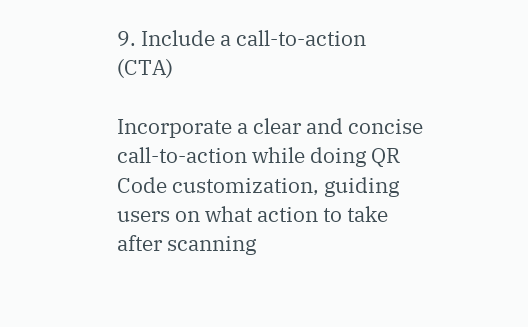9. Include a call-to-action (CTA)

Incorporate a clear and concise call-to-action while doing QR Code customization, guiding users on what action to take after scanning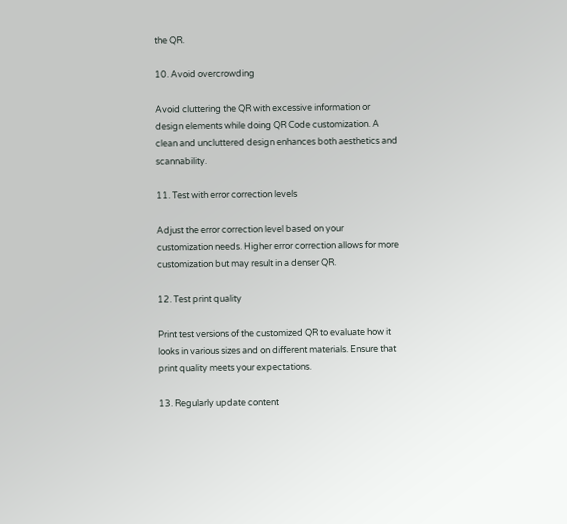the QR.

10. Avoid overcrowding

Avoid cluttering the QR with excessive information or design elements while doing QR Code customization. A clean and uncluttered design enhances both aesthetics and scannability.

11. Test with error correction levels

Adjust the error correction level based on your customization needs. Higher error correction allows for more customization but may result in a denser QR.

12. Test print quality

Print test versions of the customized QR to evaluate how it looks in various sizes and on different materials. Ensure that print quality meets your expectations.

13. Regularly update content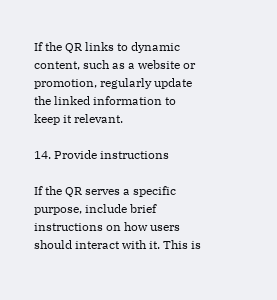If the QR links to dynamic content, such as a website or promotion, regularly update the linked information to keep it relevant.

14. Provide instructions

If the QR serves a specific purpose, include brief instructions on how users should interact with it. This is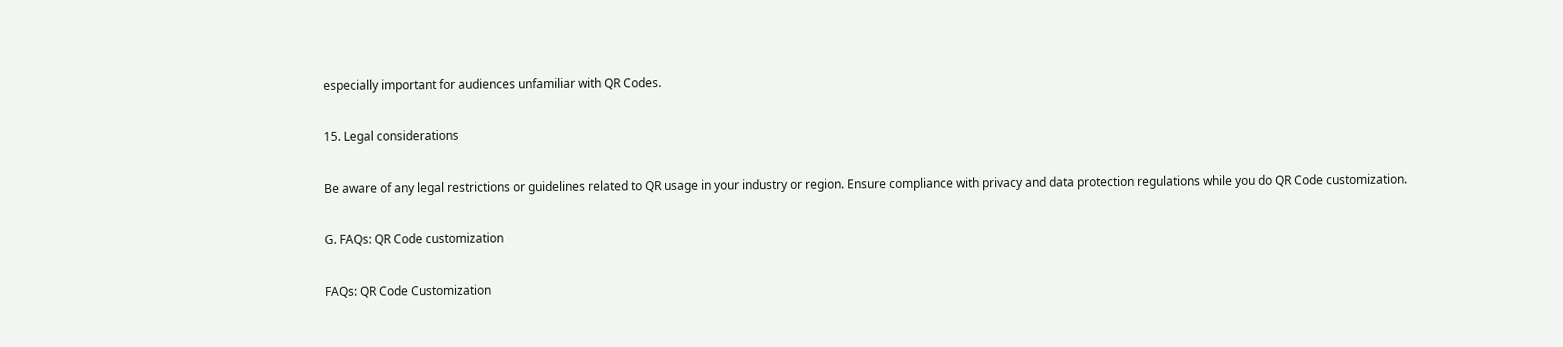especially important for audiences unfamiliar with QR Codes.

15. Legal considerations

Be aware of any legal restrictions or guidelines related to QR usage in your industry or region. Ensure compliance with privacy and data protection regulations while you do QR Code customization.

G. FAQs: QR Code customization

FAQs: QR Code Customization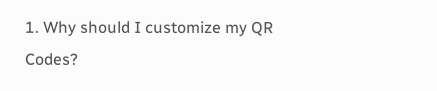1. Why should I customize my QR Codes?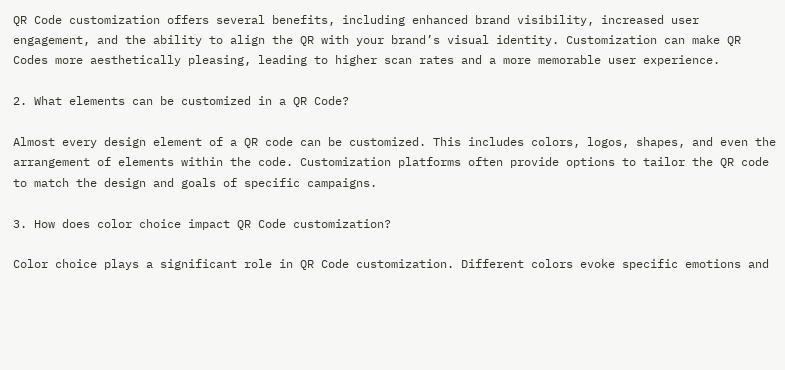QR Code customization offers several benefits, including enhanced brand visibility, increased user engagement, and the ability to align the QR with your brand’s visual identity. Customization can make QR Codes more aesthetically pleasing, leading to higher scan rates and a more memorable user experience.

2. What elements can be customized in a QR Code?

Almost every design element of a QR code can be customized. This includes colors, logos, shapes, and even the arrangement of elements within the code. Customization platforms often provide options to tailor the QR code to match the design and goals of specific campaigns.

3. How does color choice impact QR Code customization?

Color choice plays a significant role in QR Code customization. Different colors evoke specific emotions and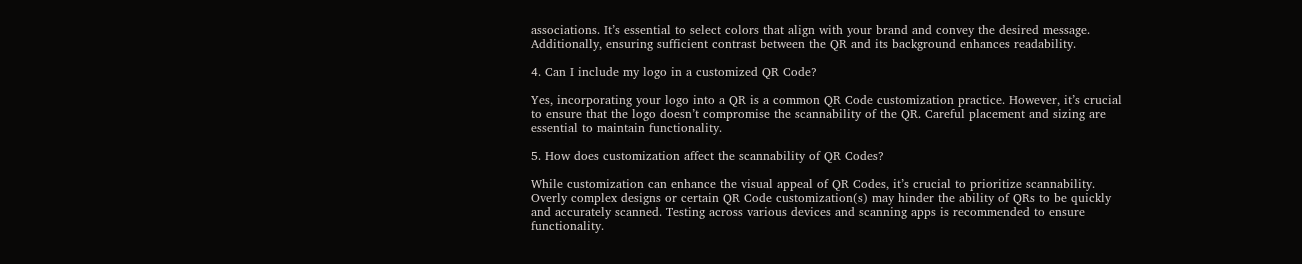associations. It’s essential to select colors that align with your brand and convey the desired message. Additionally, ensuring sufficient contrast between the QR and its background enhances readability.

4. Can I include my logo in a customized QR Code?

Yes, incorporating your logo into a QR is a common QR Code customization practice. However, it’s crucial to ensure that the logo doesn’t compromise the scannability of the QR. Careful placement and sizing are essential to maintain functionality.

5. How does customization affect the scannability of QR Codes?

While customization can enhance the visual appeal of QR Codes, it’s crucial to prioritize scannability. Overly complex designs or certain QR Code customization(s) may hinder the ability of QRs to be quickly and accurately scanned. Testing across various devices and scanning apps is recommended to ensure functionality.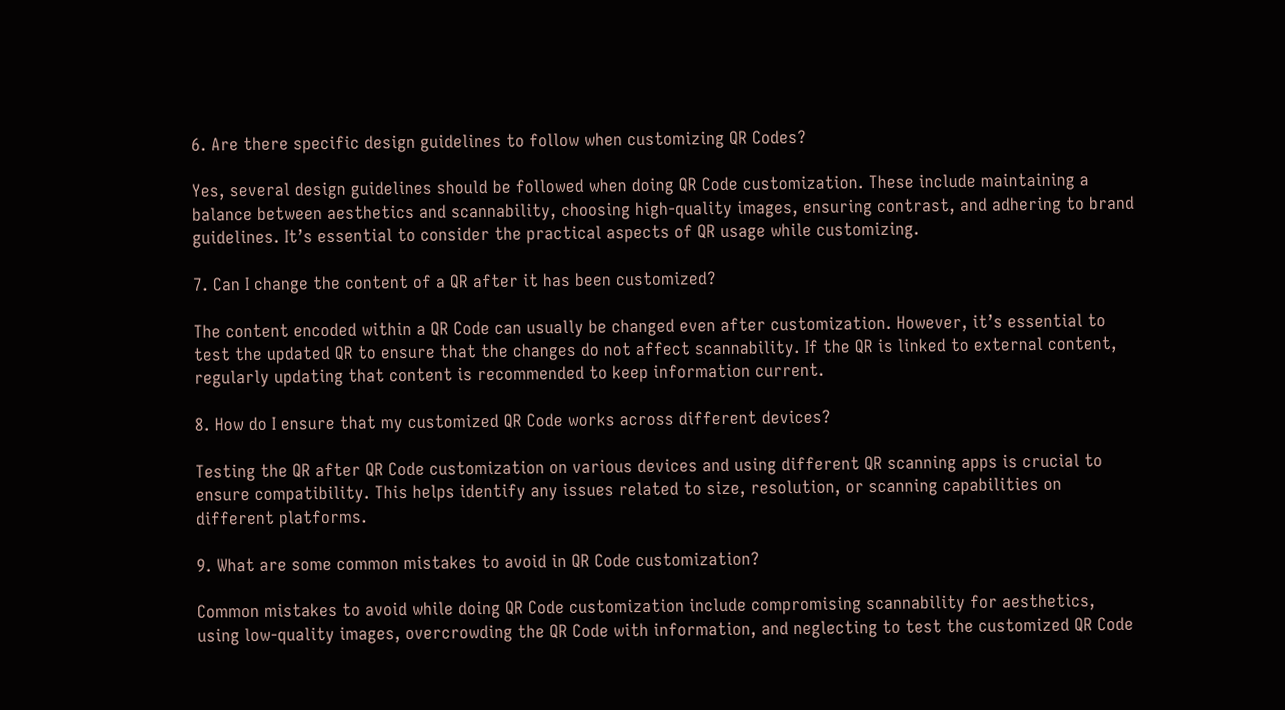6. Are there specific design guidelines to follow when customizing QR Codes?

Yes, several design guidelines should be followed when doing QR Code customization. These include maintaining a balance between aesthetics and scannability, choosing high-quality images, ensuring contrast, and adhering to brand guidelines. It’s essential to consider the practical aspects of QR usage while customizing.

7. Can I change the content of a QR after it has been customized?

The content encoded within a QR Code can usually be changed even after customization. However, it’s essential to test the updated QR to ensure that the changes do not affect scannability. If the QR is linked to external content, regularly updating that content is recommended to keep information current.

8. How do I ensure that my customized QR Code works across different devices?

Testing the QR after QR Code customization on various devices and using different QR scanning apps is crucial to ensure compatibility. This helps identify any issues related to size, resolution, or scanning capabilities on different platforms.

9. What are some common mistakes to avoid in QR Code customization?

Common mistakes to avoid while doing QR Code customization include compromising scannability for aesthetics, using low-quality images, overcrowding the QR Code with information, and neglecting to test the customized QR Code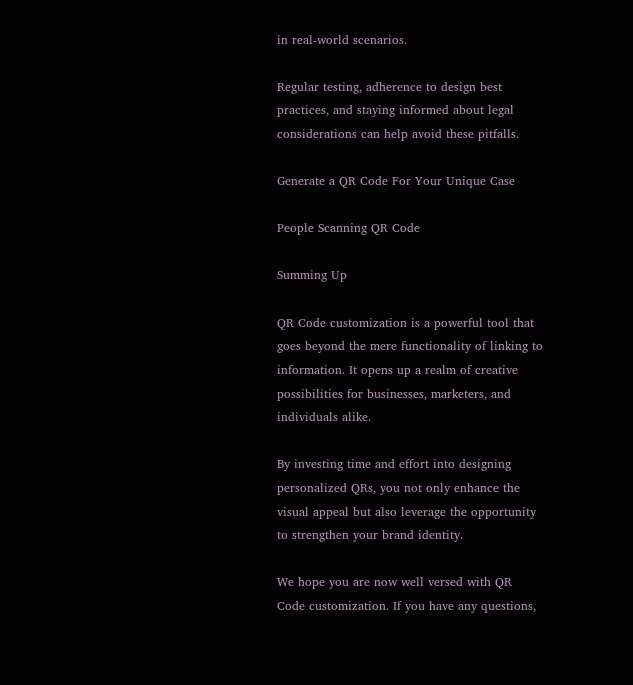in real-world scenarios.

Regular testing, adherence to design best practices, and staying informed about legal considerations can help avoid these pitfalls.

Generate a QR Code For Your Unique Case

People Scanning QR Code

Summing Up

QR Code customization is a powerful tool that goes beyond the mere functionality of linking to information. It opens up a realm of creative possibilities for businesses, marketers, and individuals alike.

By investing time and effort into designing personalized QRs, you not only enhance the visual appeal but also leverage the opportunity to strengthen your brand identity.

We hope you are now well versed with QR Code customization. If you have any questions,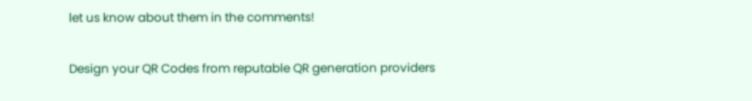let us know about them in the comments!

Design your QR Codes from reputable QR generation providers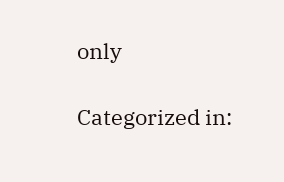only

Categorized in: